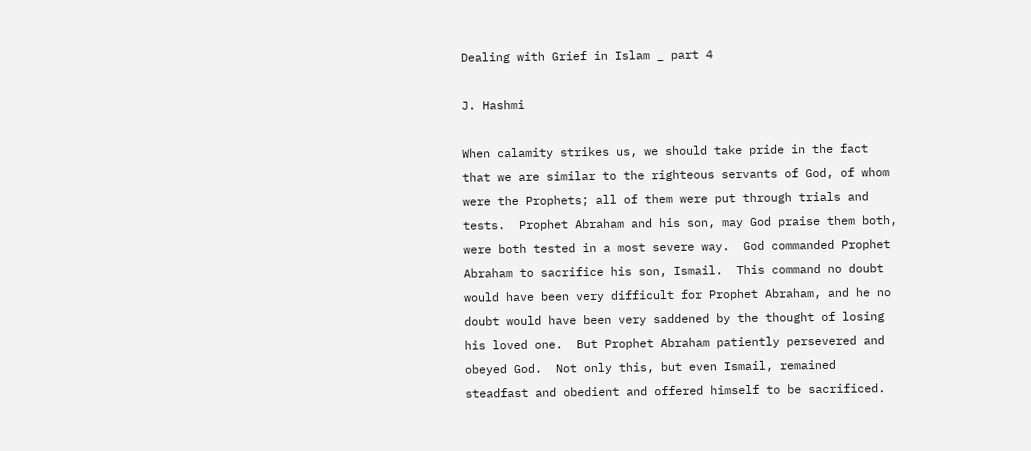Dealing with Grief in Islam _ part 4

J. Hashmi

When calamity strikes us, we should take pride in the fact that we are similar to the righteous servants of God, of whom were the Prophets; all of them were put through trials and tests.  Prophet Abraham and his son, may God praise them both, were both tested in a most severe way.  God commanded Prophet Abraham to sacrifice his son, Ismail.  This command no doubt would have been very difficult for Prophet Abraham, and he no doubt would have been very saddened by the thought of losing his loved one.  But Prophet Abraham patiently persevered and obeyed God.  Not only this, but even Ismail, remained steadfast and obedient and offered himself to be sacrificed.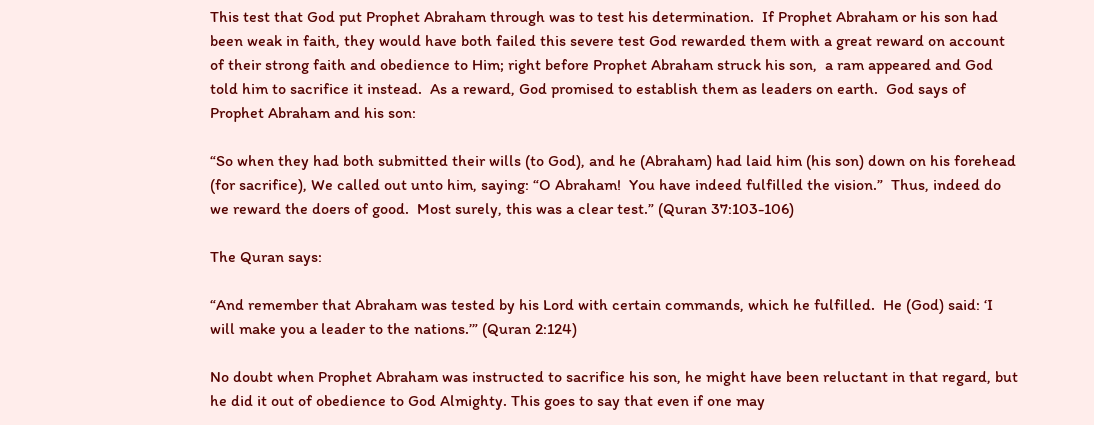This test that God put Prophet Abraham through was to test his determination.  If Prophet Abraham or his son had been weak in faith, they would have both failed this severe test God rewarded them with a great reward on account of their strong faith and obedience to Him; right before Prophet Abraham struck his son,  a ram appeared and God told him to sacrifice it instead.  As a reward, God promised to establish them as leaders on earth.  God says of Prophet Abraham and his son:

“So when they had both submitted their wills (to God), and he (Abraham) had laid him (his son) down on his forehead (for sacrifice), We called out unto him, saying: “O Abraham!  You have indeed fulfilled the vision.”  Thus, indeed do we reward the doers of good.  Most surely, this was a clear test.” (Quran 37:103-106)

The Quran says:

“And remember that Abraham was tested by his Lord with certain commands, which he fulfilled.  He (God) said: ‘I will make you a leader to the nations.’” (Quran 2:124)

No doubt when Prophet Abraham was instructed to sacrifice his son, he might have been reluctant in that regard, but he did it out of obedience to God Almighty. This goes to say that even if one may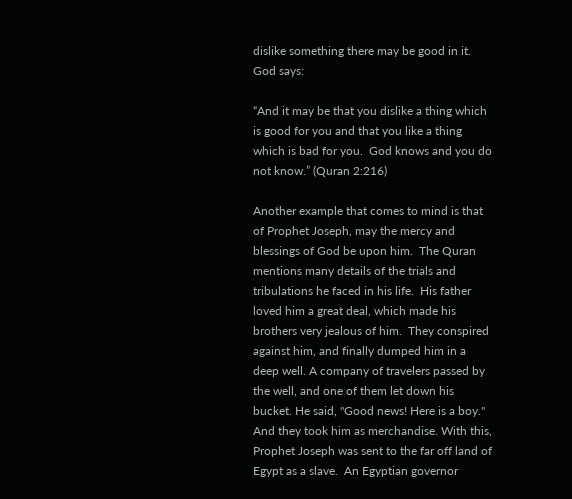dislike something there may be good in it.  God says:

“And it may be that you dislike a thing which is good for you and that you like a thing which is bad for you.  God knows and you do not know.” (Quran 2:216)

Another example that comes to mind is that of Prophet Joseph, may the mercy and blessings of God be upon him.  The Quran mentions many details of the trials and tribulations he faced in his life.  His father loved him a great deal, which made his brothers very jealous of him.  They conspired against him, and finally dumped him in a deep well. A company of travelers passed by the well, and one of them let down his bucket. He said, "Good news! Here is a boy." And they took him as merchandise. With this, Prophet Joseph was sent to the far off land of Egypt as a slave.  An Egyptian governor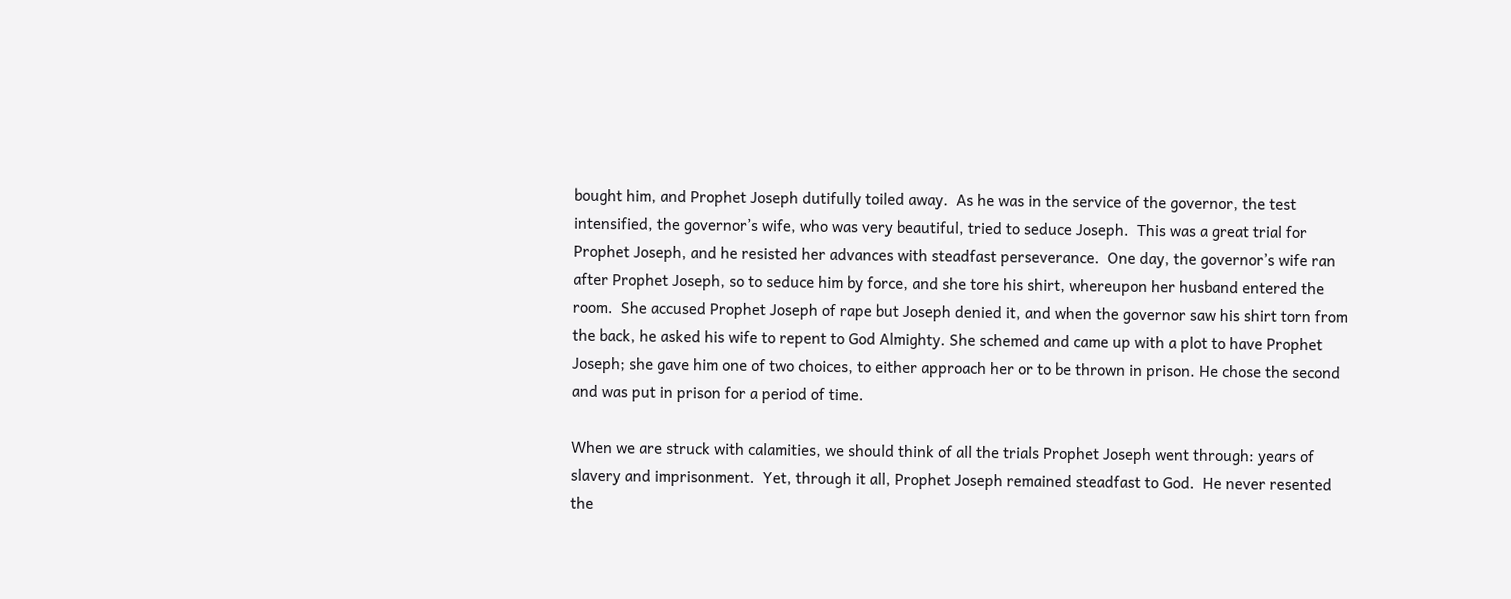bought him, and Prophet Joseph dutifully toiled away.  As he was in the service of the governor, the test intensified, the governor’s wife, who was very beautiful, tried to seduce Joseph.  This was a great trial for Prophet Joseph, and he resisted her advances with steadfast perseverance.  One day, the governor’s wife ran after Prophet Joseph, so to seduce him by force, and she tore his shirt, whereupon her husband entered the room.  She accused Prophet Joseph of rape but Joseph denied it, and when the governor saw his shirt torn from the back, he asked his wife to repent to God Almighty. She schemed and came up with a plot to have Prophet Joseph; she gave him one of two choices, to either approach her or to be thrown in prison. He chose the second and was put in prison for a period of time.

When we are struck with calamities, we should think of all the trials Prophet Joseph went through: years of slavery and imprisonment.  Yet, through it all, Prophet Joseph remained steadfast to God.  He never resented the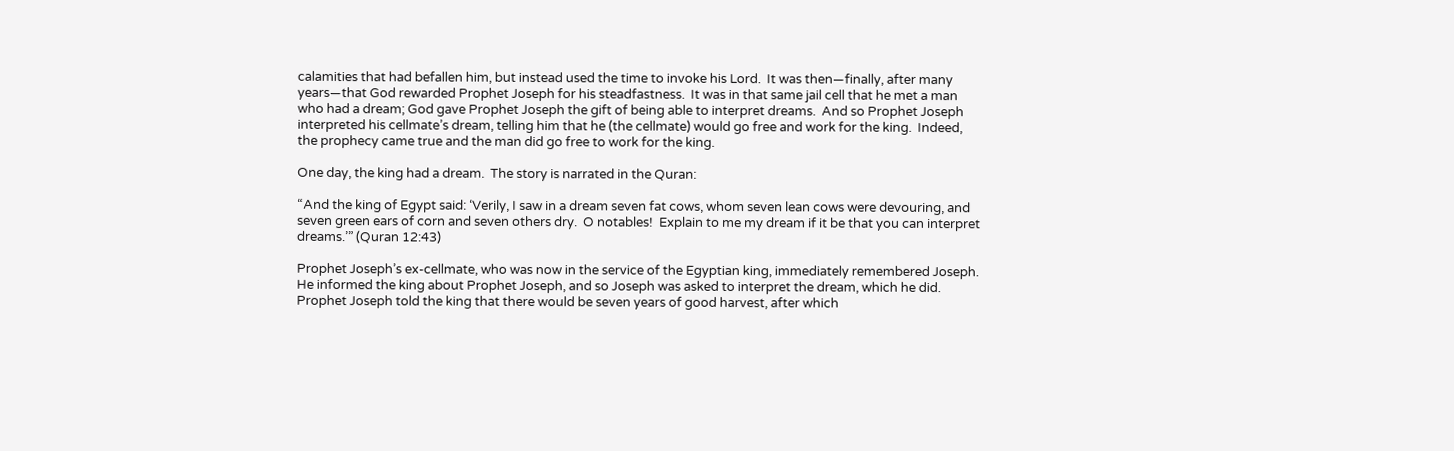calamities that had befallen him, but instead used the time to invoke his Lord.  It was then—finally, after many years—that God rewarded Prophet Joseph for his steadfastness.  It was in that same jail cell that he met a man who had a dream; God gave Prophet Joseph the gift of being able to interpret dreams.  And so Prophet Joseph interpreted his cellmate’s dream, telling him that he (the cellmate) would go free and work for the king.  Indeed, the prophecy came true and the man did go free to work for the king.

One day, the king had a dream.  The story is narrated in the Quran:

“And the king of Egypt said: ‘Verily, I saw in a dream seven fat cows, whom seven lean cows were devouring, and seven green ears of corn and seven others dry.  O notables!  Explain to me my dream if it be that you can interpret dreams.’” (Quran 12:43)

Prophet Joseph’s ex-cellmate, who was now in the service of the Egyptian king, immediately remembered Joseph.  He informed the king about Prophet Joseph, and so Joseph was asked to interpret the dream, which he did.  Prophet Joseph told the king that there would be seven years of good harvest, after which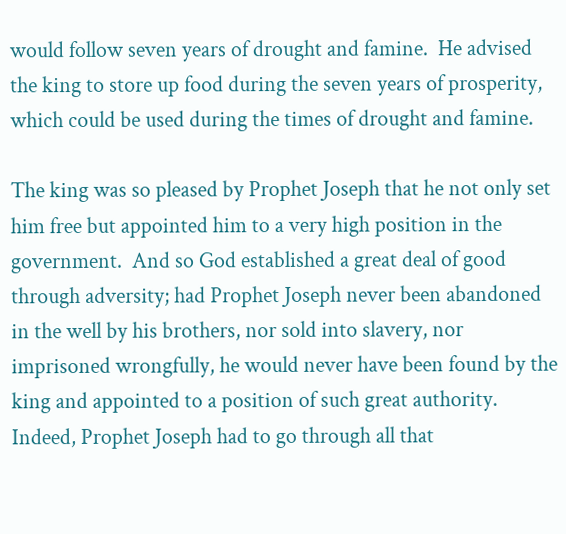would follow seven years of drought and famine.  He advised the king to store up food during the seven years of prosperity, which could be used during the times of drought and famine.

The king was so pleased by Prophet Joseph that he not only set him free but appointed him to a very high position in the government.  And so God established a great deal of good through adversity; had Prophet Joseph never been abandoned in the well by his brothers, nor sold into slavery, nor imprisoned wrongfully, he would never have been found by the king and appointed to a position of such great authority.  Indeed, Prophet Joseph had to go through all that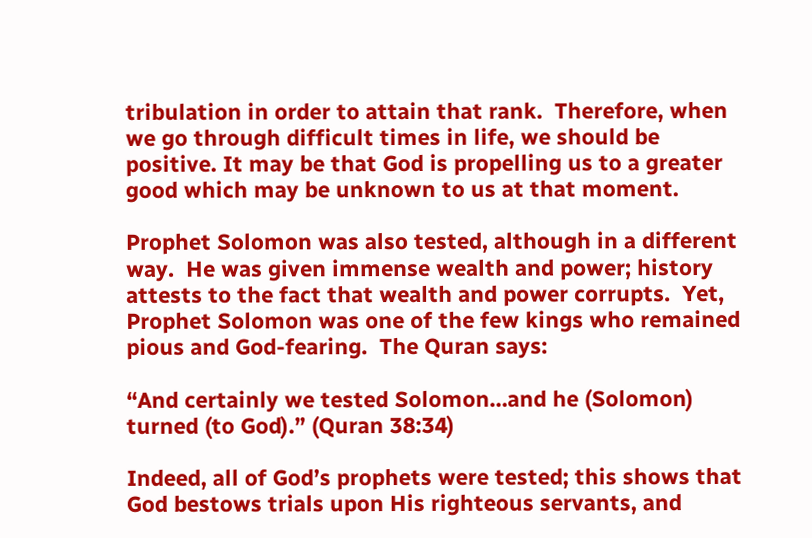tribulation in order to attain that rank.  Therefore, when we go through difficult times in life, we should be positive. It may be that God is propelling us to a greater good which may be unknown to us at that moment.

Prophet Solomon was also tested, although in a different way.  He was given immense wealth and power; history attests to the fact that wealth and power corrupts.  Yet, Prophet Solomon was one of the few kings who remained pious and God-fearing.  The Quran says:

“And certainly we tested Solomon…and he (Solomon) turned (to God).” (Quran 38:34)

Indeed, all of God’s prophets were tested; this shows that God bestows trials upon His righteous servants, and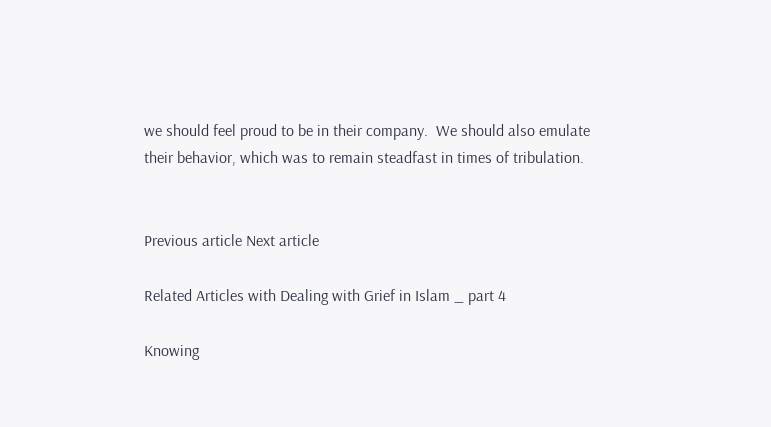we should feel proud to be in their company.  We should also emulate their behavior, which was to remain steadfast in times of tribulation.


Previous article Next article

Related Articles with Dealing with Grief in Islam _ part 4

Knowing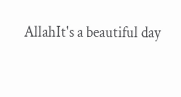AllahIt's a beautiful day